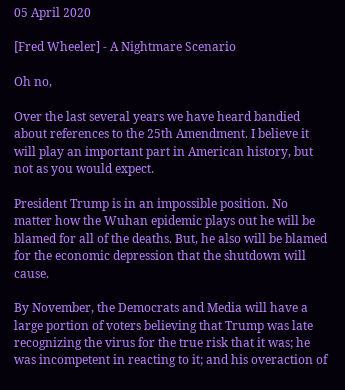05 April 2020

[Fred Wheeler] - A Nightmare Scenario

Oh no,

Over the last several years we have heard bandied about references to the 25th Amendment. I believe it will play an important part in American history, but not as you would expect.

President Trump is in an impossible position. No matter how the Wuhan epidemic plays out he will be blamed for all of the deaths. But, he also will be blamed for the economic depression that the shutdown will cause.

By November, the Democrats and Media will have a large portion of voters believing that Trump was late recognizing the virus for the true risk that it was; he was incompetent in reacting to it; and his overaction of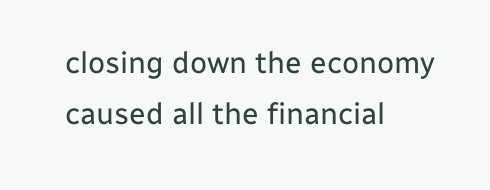closing down the economy caused all the financial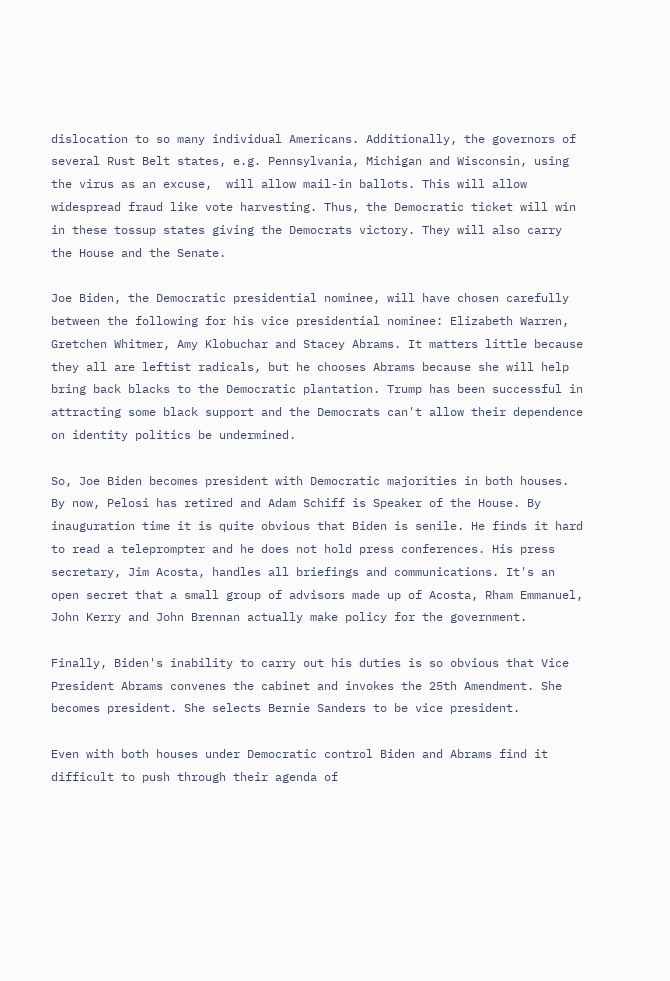dislocation to so many individual Americans. Additionally, the governors of several Rust Belt states, e.g. Pennsylvania, Michigan and Wisconsin, using the virus as an excuse,  will allow mail-in ballots. This will allow widespread fraud like vote harvesting. Thus, the Democratic ticket will win in these tossup states giving the Democrats victory. They will also carry the House and the Senate.

Joe Biden, the Democratic presidential nominee, will have chosen carefully  between the following for his vice presidential nominee: Elizabeth Warren, Gretchen Whitmer, Amy Klobuchar and Stacey Abrams. It matters little because they all are leftist radicals, but he chooses Abrams because she will help bring back blacks to the Democratic plantation. Trump has been successful in attracting some black support and the Democrats can't allow their dependence on identity politics be undermined.

So, Joe Biden becomes president with Democratic majorities in both houses. By now, Pelosi has retired and Adam Schiff is Speaker of the House. By inauguration time it is quite obvious that Biden is senile. He finds it hard to read a teleprompter and he does not hold press conferences. His press secretary, Jim Acosta, handles all briefings and communications. It's an open secret that a small group of advisors made up of Acosta, Rham Emmanuel, John Kerry and John Brennan actually make policy for the government.

Finally, Biden's inability to carry out his duties is so obvious that Vice President Abrams convenes the cabinet and invokes the 25th Amendment. She becomes president. She selects Bernie Sanders to be vice president.

Even with both houses under Democratic control Biden and Abrams find it difficult to push through their agenda of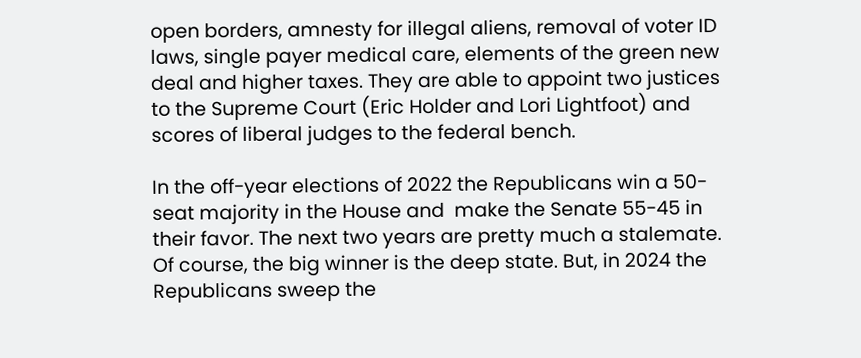open borders, amnesty for illegal aliens, removal of voter ID laws, single payer medical care, elements of the green new deal and higher taxes. They are able to appoint two justices to the Supreme Court (Eric Holder and Lori Lightfoot) and scores of liberal judges to the federal bench.

In the off-year elections of 2022 the Republicans win a 50-seat majority in the House and  make the Senate 55-45 in their favor. The next two years are pretty much a stalemate. Of course, the big winner is the deep state. But, in 2024 the Republicans sweep the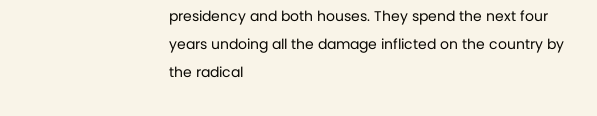presidency and both houses. They spend the next four years undoing all the damage inflicted on the country by the radical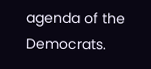agenda of the Democrats.